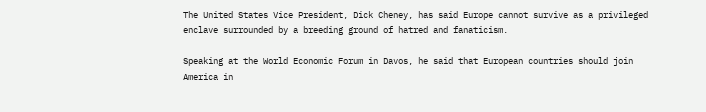The United States Vice President, Dick Cheney, has said Europe cannot survive as a privileged enclave surrounded by a breeding ground of hatred and fanaticism.

Speaking at the World Economic Forum in Davos, he said that European countries should join America in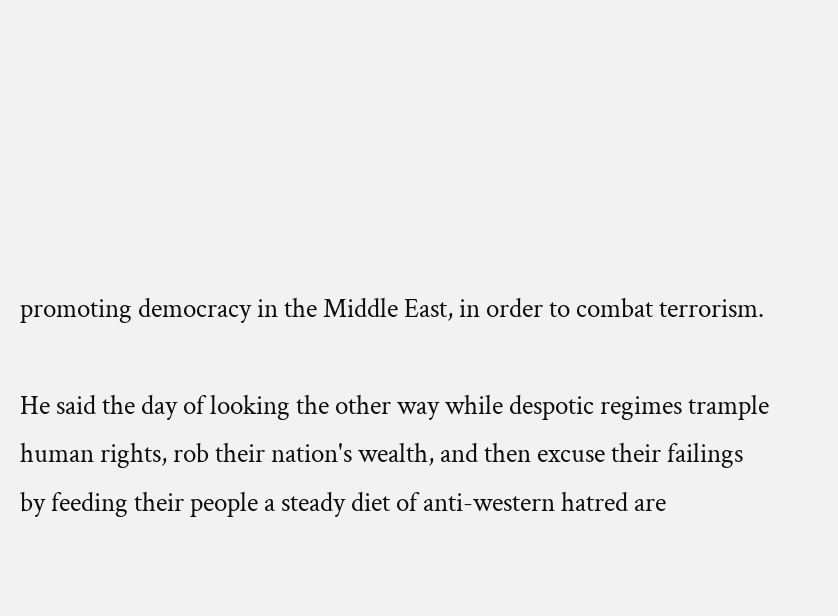promoting democracy in the Middle East, in order to combat terrorism.

He said the day of looking the other way while despotic regimes trample human rights, rob their nation's wealth, and then excuse their failings by feeding their people a steady diet of anti-western hatred are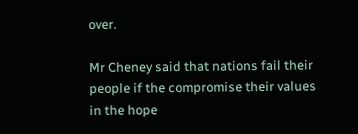over.

Mr Cheney said that nations fail their people if the compromise their values in the hope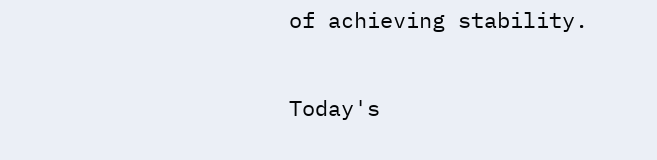of achieving stability.

Today's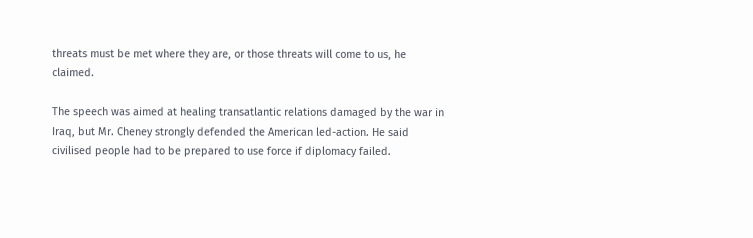threats must be met where they are, or those threats will come to us, he claimed.

The speech was aimed at healing transatlantic relations damaged by the war in Iraq, but Mr. Cheney strongly defended the American led-action. He said civilised people had to be prepared to use force if diplomacy failed.